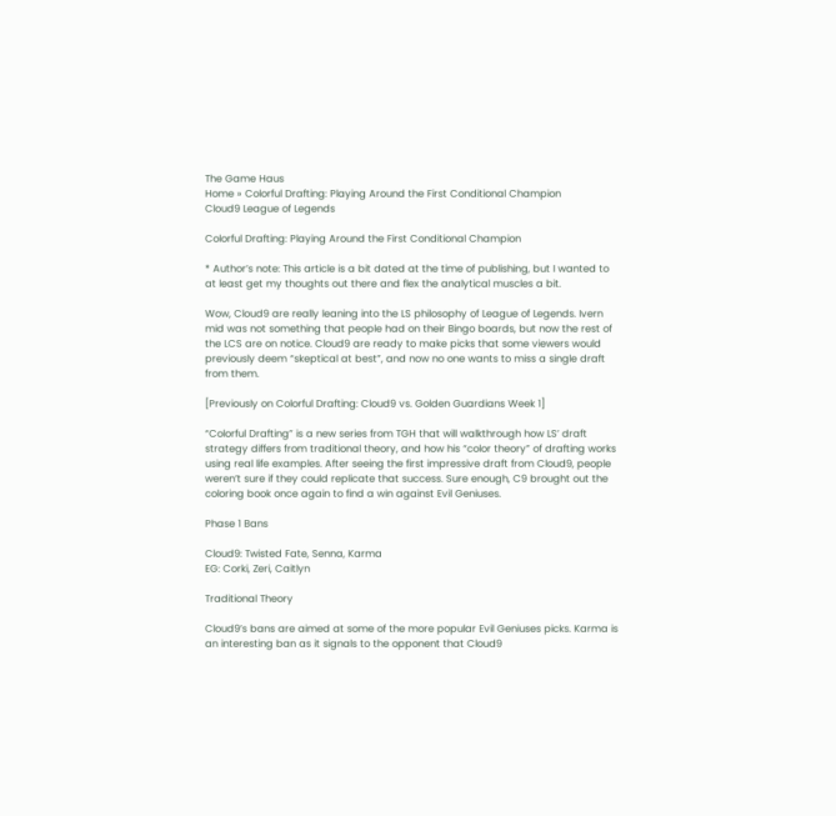The Game Haus
Home » Colorful Drafting: Playing Around the First Conditional Champion
Cloud9 League of Legends

Colorful Drafting: Playing Around the First Conditional Champion

* Author’s note: This article is a bit dated at the time of publishing, but I wanted to at least get my thoughts out there and flex the analytical muscles a bit.

Wow, Cloud9 are really leaning into the LS philosophy of League of Legends. Ivern mid was not something that people had on their Bingo boards, but now the rest of the LCS are on notice. Cloud9 are ready to make picks that some viewers would previously deem “skeptical at best”, and now no one wants to miss a single draft from them.

[Previously on Colorful Drafting: Cloud9 vs. Golden Guardians Week 1]

“Colorful Drafting” is a new series from TGH that will walkthrough how LS’ draft strategy differs from traditional theory, and how his “color theory” of drafting works using real life examples. After seeing the first impressive draft from Cloud9, people weren’t sure if they could replicate that success. Sure enough, C9 brought out the coloring book once again to find a win against Evil Geniuses.

Phase 1 Bans

Cloud9: Twisted Fate, Senna, Karma
EG: Corki, Zeri, Caitlyn

Traditional Theory

Cloud9’s bans are aimed at some of the more popular Evil Geniuses picks. Karma is an interesting ban as it signals to the opponent that Cloud9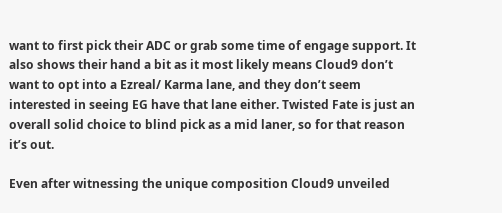want to first pick their ADC or grab some time of engage support. It also shows their hand a bit as it most likely means Cloud9 don’t want to opt into a Ezreal/ Karma lane, and they don’t seem interested in seeing EG have that lane either. Twisted Fate is just an overall solid choice to blind pick as a mid laner, so for that reason it’s out.

Even after witnessing the unique composition Cloud9 unveiled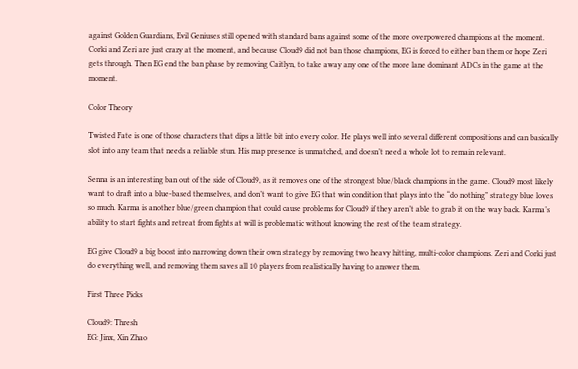against Golden Guardians, Evil Geniuses still opened with standard bans against some of the more overpowered champions at the moment. Corki and Zeri are just crazy at the moment, and because Cloud9 did not ban those champions, EG is forced to either ban them or hope Zeri gets through. Then EG end the ban phase by removing Caitlyn, to take away any one of the more lane dominant ADCs in the game at the moment.

Color Theory

Twisted Fate is one of those characters that dips a little bit into every color. He plays well into several different compositions and can basically slot into any team that needs a reliable stun. His map presence is unmatched, and doesn’t need a whole lot to remain relevant.

Senna is an interesting ban out of the side of Cloud9, as it removes one of the strongest blue/black champions in the game. Cloud9 most likely want to draft into a blue-based themselves, and don’t want to give EG that win condition that plays into the “do nothing” strategy blue loves so much. Karma is another blue/green champion that could cause problems for Cloud9 if they aren’t able to grab it on the way back. Karma’s ability to start fights and retreat from fights at will is problematic without knowing the rest of the team strategy.

EG give Cloud9 a big boost into narrowing down their own strategy by removing two heavy hitting, multi-color champions. Zeri and Corki just do everything well, and removing them saves all 10 players from realistically having to answer them.

First Three Picks

Cloud9: Thresh
EG: Jinx, Xin Zhao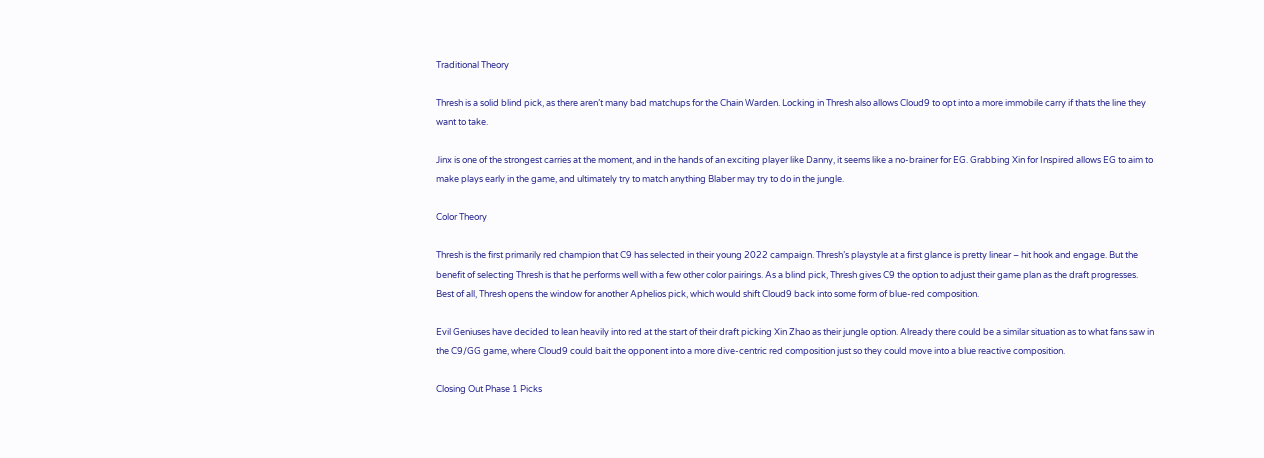Traditional Theory

Thresh is a solid blind pick, as there aren’t many bad matchups for the Chain Warden. Locking in Thresh also allows Cloud9 to opt into a more immobile carry if thats the line they want to take.

Jinx is one of the strongest carries at the moment, and in the hands of an exciting player like Danny, it seems like a no-brainer for EG. Grabbing Xin for Inspired allows EG to aim to make plays early in the game, and ultimately try to match anything Blaber may try to do in the jungle.

Color Theory

Thresh is the first primarily red champion that C9 has selected in their young 2022 campaign. Thresh’s playstyle at a first glance is pretty linear – hit hook and engage. But the benefit of selecting Thresh is that he performs well with a few other color pairings. As a blind pick, Thresh gives C9 the option to adjust their game plan as the draft progresses. Best of all, Thresh opens the window for another Aphelios pick, which would shift Cloud9 back into some form of blue-red composition.

Evil Geniuses have decided to lean heavily into red at the start of their draft picking Xin Zhao as their jungle option. Already there could be a similar situation as to what fans saw in the C9/GG game, where Cloud9 could bait the opponent into a more dive-centric red composition just so they could move into a blue reactive composition.

Closing Out Phase 1 Picks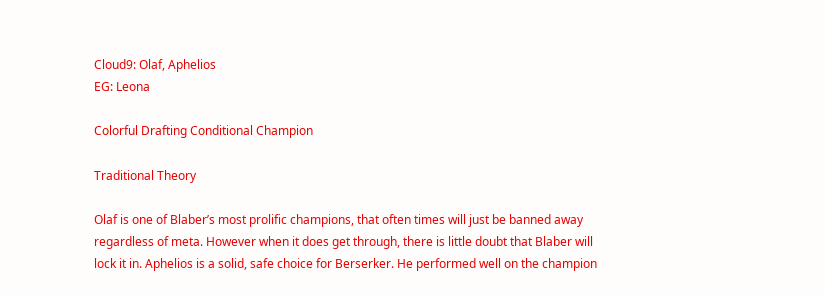Cloud9: Olaf, Aphelios
EG: Leona

Colorful Drafting Conditional Champion

Traditional Theory

Olaf is one of Blaber’s most prolific champions, that often times will just be banned away regardless of meta. However when it does get through, there is little doubt that Blaber will lock it in. Aphelios is a solid, safe choice for Berserker. He performed well on the champion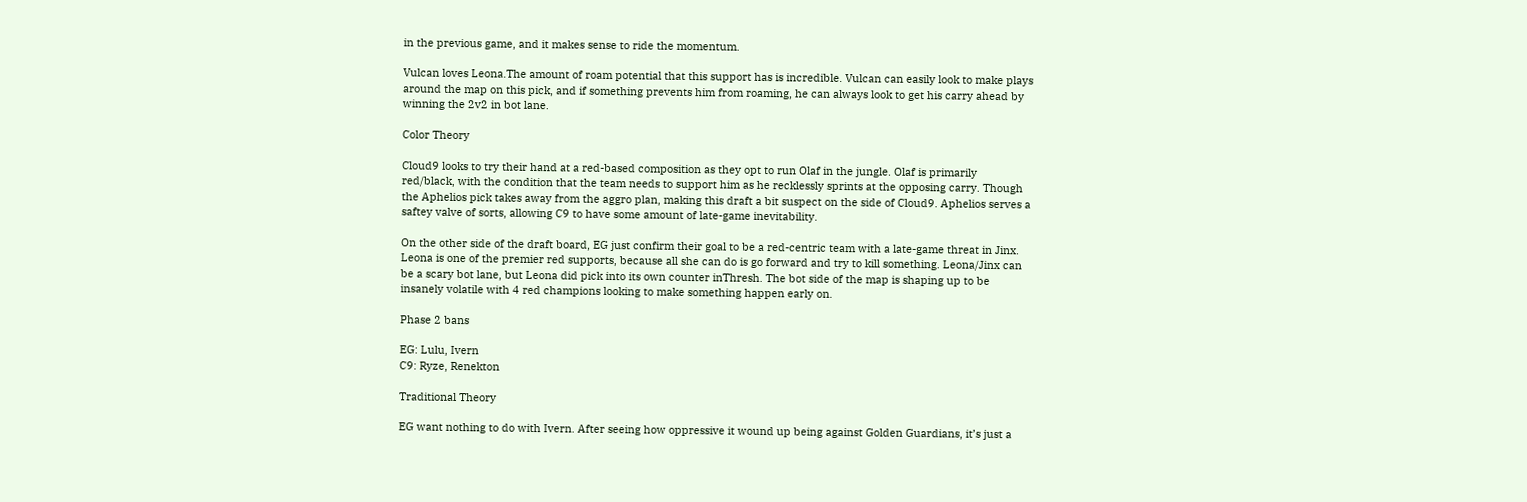in the previous game, and it makes sense to ride the momentum.

Vulcan loves Leona.The amount of roam potential that this support has is incredible. Vulcan can easily look to make plays around the map on this pick, and if something prevents him from roaming, he can always look to get his carry ahead by winning the 2v2 in bot lane.

Color Theory

Cloud9 looks to try their hand at a red-based composition as they opt to run Olaf in the jungle. Olaf is primarily red/black, with the condition that the team needs to support him as he recklessly sprints at the opposing carry. Though the Aphelios pick takes away from the aggro plan, making this draft a bit suspect on the side of Cloud9. Aphelios serves a saftey valve of sorts, allowing C9 to have some amount of late-game inevitability.

On the other side of the draft board, EG just confirm their goal to be a red-centric team with a late-game threat in Jinx. Leona is one of the premier red supports, because all she can do is go forward and try to kill something. Leona/Jinx can be a scary bot lane, but Leona did pick into its own counter inThresh. The bot side of the map is shaping up to be insanely volatile with 4 red champions looking to make something happen early on.

Phase 2 bans

EG: Lulu, Ivern
C9: Ryze, Renekton

Traditional Theory

EG want nothing to do with Ivern. After seeing how oppressive it wound up being against Golden Guardians, it’s just a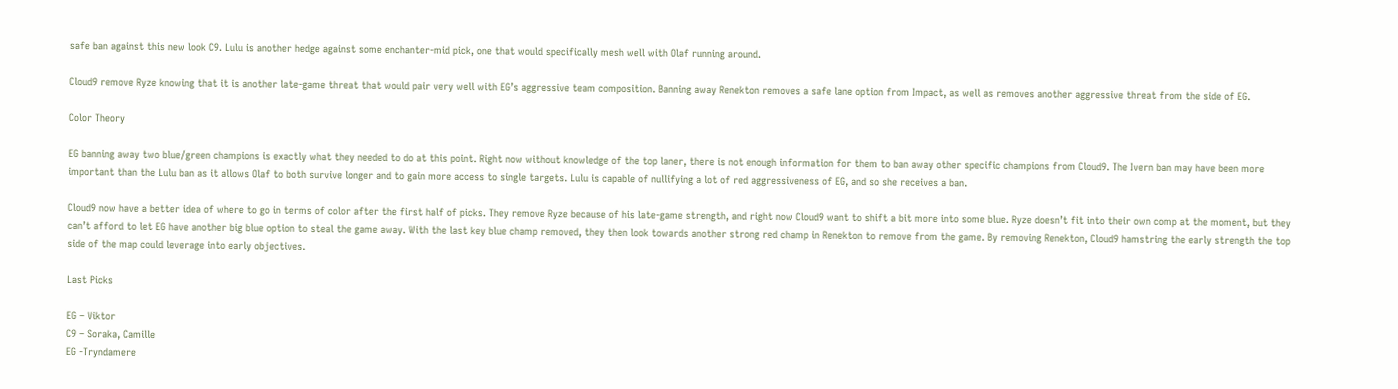safe ban against this new look C9. Lulu is another hedge against some enchanter-mid pick, one that would specifically mesh well with Olaf running around.

Cloud9 remove Ryze knowing that it is another late-game threat that would pair very well with EG’s aggressive team composition. Banning away Renekton removes a safe lane option from Impact, as well as removes another aggressive threat from the side of EG.

Color Theory

EG banning away two blue/green champions is exactly what they needed to do at this point. Right now without knowledge of the top laner, there is not enough information for them to ban away other specific champions from Cloud9. The Ivern ban may have been more important than the Lulu ban as it allows Olaf to both survive longer and to gain more access to single targets. Lulu is capable of nullifying a lot of red aggressiveness of EG, and so she receives a ban.

Cloud9 now have a better idea of where to go in terms of color after the first half of picks. They remove Ryze because of his late-game strength, and right now Cloud9 want to shift a bit more into some blue. Ryze doesn’t fit into their own comp at the moment, but they can’t afford to let EG have another big blue option to steal the game away. With the last key blue champ removed, they then look towards another strong red champ in Renekton to remove from the game. By removing Renekton, Cloud9 hamstring the early strength the top side of the map could leverage into early objectives.

Last Picks

EG – Viktor
C9 – Soraka, Camille
EG -Tryndamere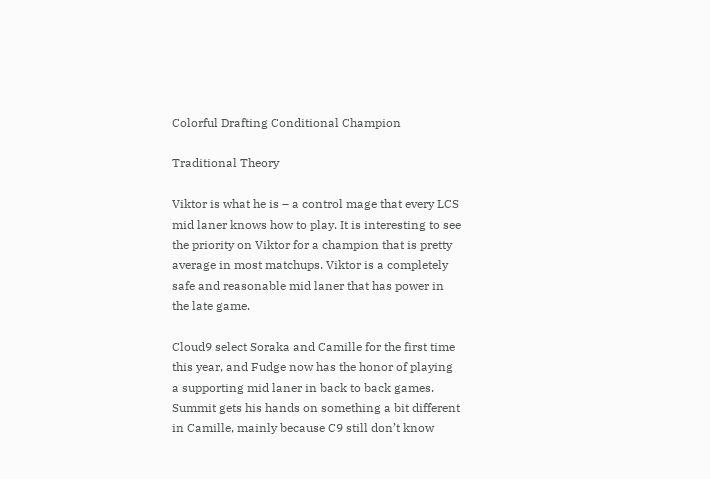Colorful Drafting Conditional Champion

Traditional Theory

Viktor is what he is – a control mage that every LCS mid laner knows how to play. It is interesting to see the priority on Viktor for a champion that is pretty average in most matchups. Viktor is a completely safe and reasonable mid laner that has power in the late game.

Cloud9 select Soraka and Camille for the first time this year, and Fudge now has the honor of playing a supporting mid laner in back to back games. Summit gets his hands on something a bit different in Camille, mainly because C9 still don’t know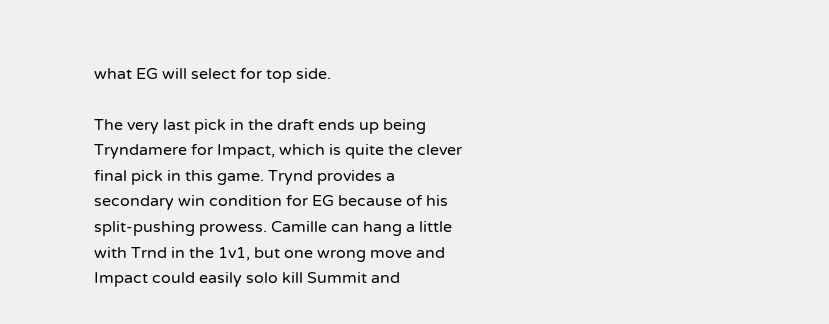what EG will select for top side.

The very last pick in the draft ends up being Tryndamere for Impact, which is quite the clever final pick in this game. Trynd provides a secondary win condition for EG because of his split-pushing prowess. Camille can hang a little with Trnd in the 1v1, but one wrong move and Impact could easily solo kill Summit and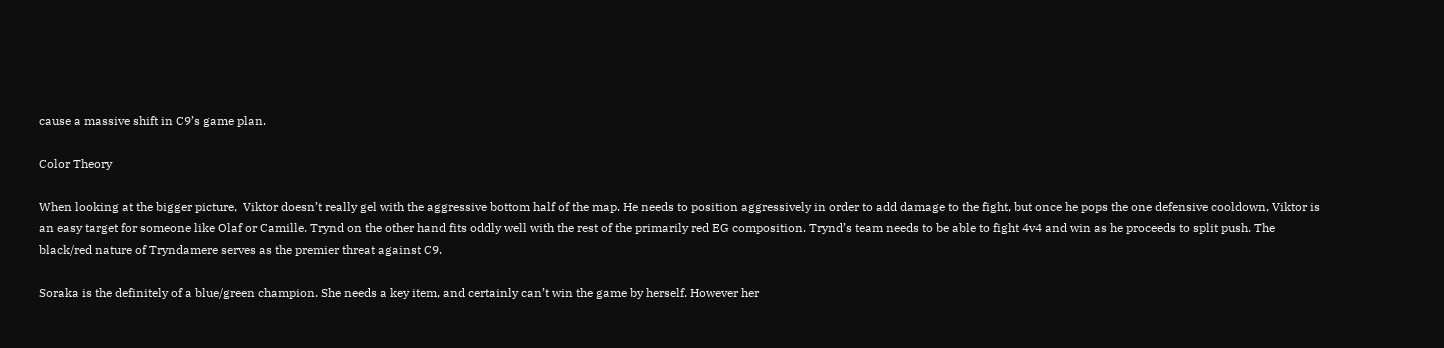cause a massive shift in C9’s game plan.

Color Theory

When looking at the bigger picture,  Viktor doesn’t really gel with the aggressive bottom half of the map. He needs to position aggressively in order to add damage to the fight, but once he pops the one defensive cooldown, Viktor is an easy target for someone like Olaf or Camille. Trynd on the other hand fits oddly well with the rest of the primarily red EG composition. Trynd’s team needs to be able to fight 4v4 and win as he proceeds to split push. The black/red nature of Tryndamere serves as the premier threat against C9.

Soraka is the definitely of a blue/green champion. She needs a key item, and certainly can’t win the game by herself. However her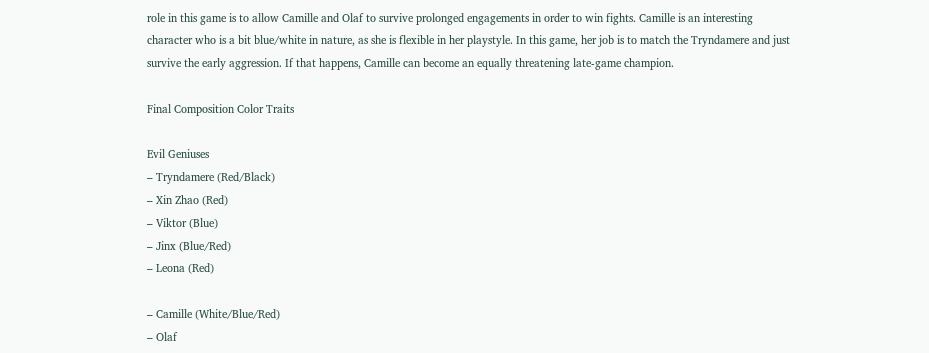role in this game is to allow Camille and Olaf to survive prolonged engagements in order to win fights. Camille is an interesting character who is a bit blue/white in nature, as she is flexible in her playstyle. In this game, her job is to match the Tryndamere and just survive the early aggression. If that happens, Camille can become an equally threatening late-game champion.

Final Composition Color Traits

Evil Geniuses
– Tryndamere (Red/Black)
– Xin Zhao (Red)
– Viktor (Blue)
– Jinx (Blue/Red)
– Leona (Red)

– Camille (White/Blue/Red)
– Olaf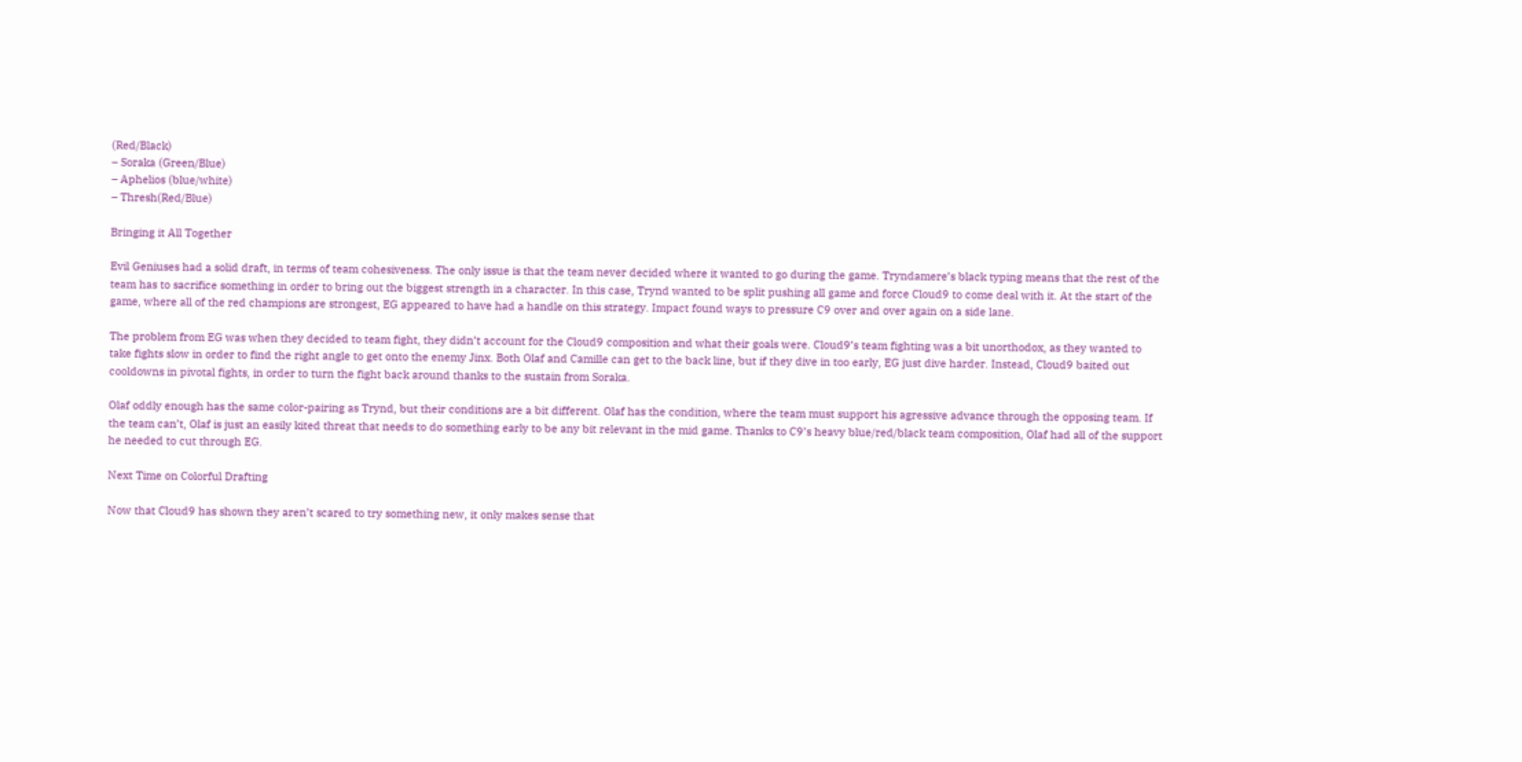(Red/Black)
– Soraka (Green/Blue)
– Aphelios (blue/white)
– Thresh(Red/Blue)

Bringing it All Together

Evil Geniuses had a solid draft, in terms of team cohesiveness. The only issue is that the team never decided where it wanted to go during the game. Tryndamere’s black typing means that the rest of the team has to sacrifice something in order to bring out the biggest strength in a character. In this case, Trynd wanted to be split pushing all game and force Cloud9 to come deal with it. At the start of the game, where all of the red champions are strongest, EG appeared to have had a handle on this strategy. Impact found ways to pressure C9 over and over again on a side lane.

The problem from EG was when they decided to team fight, they didn’t account for the Cloud9 composition and what their goals were. Cloud9’s team fighting was a bit unorthodox, as they wanted to take fights slow in order to find the right angle to get onto the enemy Jinx. Both Olaf and Camille can get to the back line, but if they dive in too early, EG just dive harder. Instead, Cloud9 baited out cooldowns in pivotal fights, in order to turn the fight back around thanks to the sustain from Soraka.

Olaf oddly enough has the same color-pairing as Trynd, but their conditions are a bit different. Olaf has the condition, where the team must support his agressive advance through the opposing team. If the team can’t, Olaf is just an easily kited threat that needs to do something early to be any bit relevant in the mid game. Thanks to C9’s heavy blue/red/black team composition, Olaf had all of the support he needed to cut through EG.

Next Time on Colorful Drafting

Now that Cloud9 has shown they aren’t scared to try something new, it only makes sense that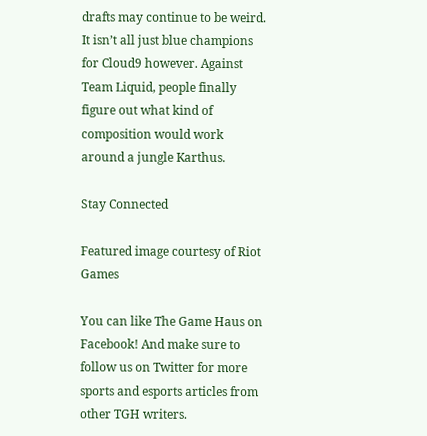drafts may continue to be weird. It isn’t all just blue champions for Cloud9 however. Against Team Liquid, people finally figure out what kind of composition would work around a jungle Karthus.

Stay Connected

Featured image courtesy of Riot Games

You can like The Game Haus on Facebook! And make sure to follow us on Twitter for more sports and esports articles from other TGH writers.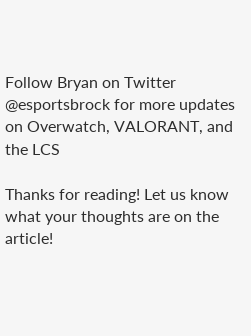Follow Bryan on Twitter @esportsbrock for more updates on Overwatch, VALORANT, and the LCS

Thanks for reading! Let us know what your thoughts are on the article!